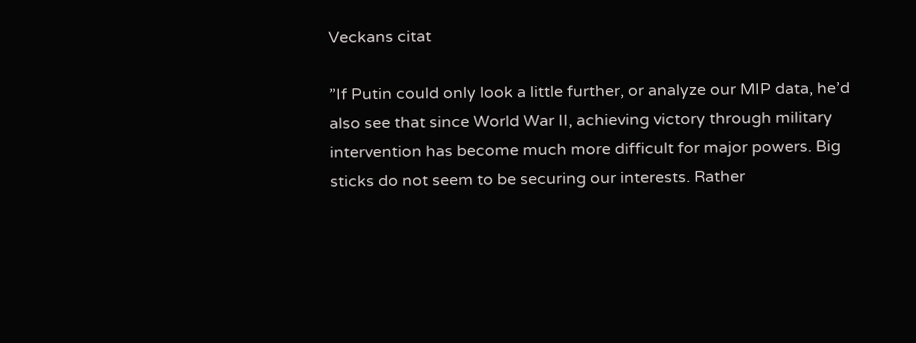Veckans citat

”If Putin could only look a little further, or analyze our MIP data, he’d also see that since World War II, achieving victory through military intervention has become much more difficult for major powers. Big sticks do not seem to be securing our interests. Rather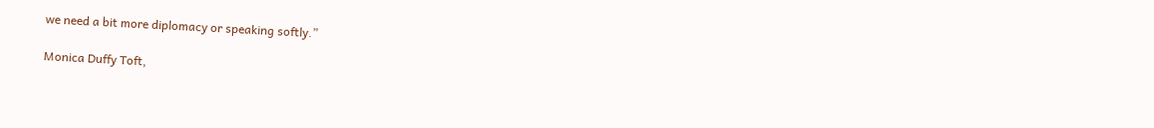we need a bit more diplomacy or speaking softly.”

Monica Duffy Toft,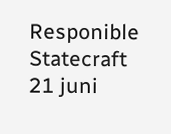Responible Statecraft 21 juni